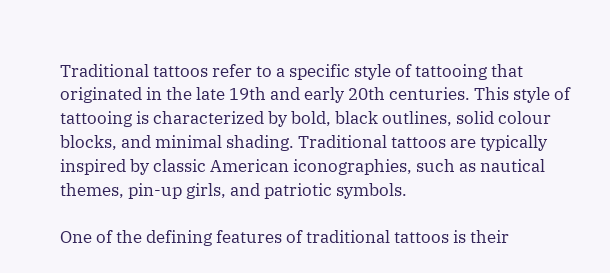Traditional tattoos refer to a specific style of tattooing that originated in the late 19th and early 20th centuries. This style of tattooing is characterized by bold, black outlines, solid colour blocks, and minimal shading. Traditional tattoos are typically inspired by classic American iconographies, such as nautical themes, pin-up girls, and patriotic symbols.

One of the defining features of traditional tattoos is their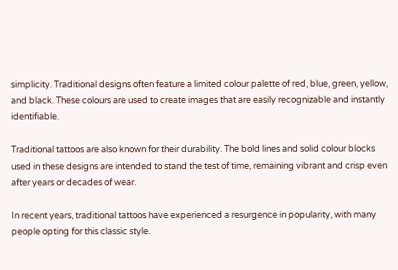simplicity. Traditional designs often feature a limited colour palette of red, blue, green, yellow, and black. These colours are used to create images that are easily recognizable and instantly identifiable.

Traditional tattoos are also known for their durability. The bold lines and solid colour blocks used in these designs are intended to stand the test of time, remaining vibrant and crisp even after years or decades of wear.

In recent years, traditional tattoos have experienced a resurgence in popularity, with many people opting for this classic style.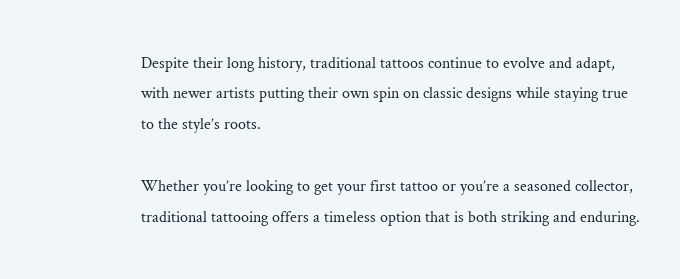Despite their long history, traditional tattoos continue to evolve and adapt, with newer artists putting their own spin on classic designs while staying true to the style’s roots.

Whether you’re looking to get your first tattoo or you’re a seasoned collector, traditional tattooing offers a timeless option that is both striking and enduring.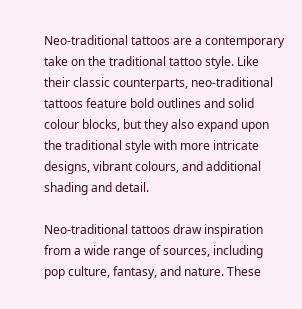Neo-traditional tattoos are a contemporary take on the traditional tattoo style. Like their classic counterparts, neo-traditional tattoos feature bold outlines and solid colour blocks, but they also expand upon the traditional style with more intricate designs, vibrant colours, and additional shading and detail.

Neo-traditional tattoos draw inspiration from a wide range of sources, including pop culture, fantasy, and nature. These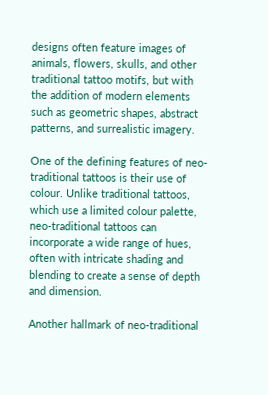designs often feature images of animals, flowers, skulls, and other traditional tattoo motifs, but with the addition of modern elements such as geometric shapes, abstract patterns, and surrealistic imagery.

One of the defining features of neo-traditional tattoos is their use of colour. Unlike traditional tattoos, which use a limited colour palette, neo-traditional tattoos can incorporate a wide range of hues, often with intricate shading and blending to create a sense of depth and dimension.

Another hallmark of neo-traditional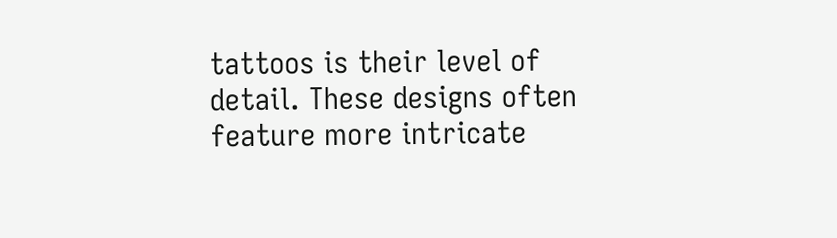tattoos is their level of detail. These designs often feature more intricate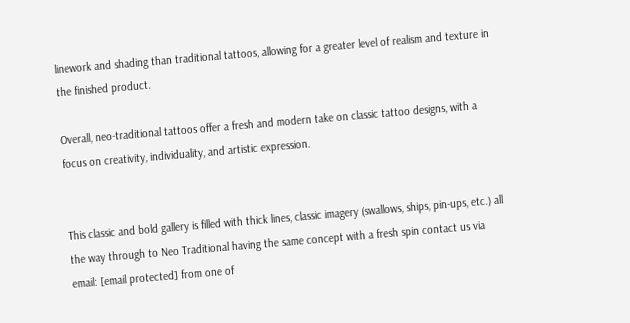linework and shading than traditional tattoos, allowing for a greater level of realism and texture in the finished product.

Overall, neo-traditional tattoos offer a fresh and modern take on classic tattoo designs, with a focus on creativity, individuality, and artistic expression.


This classic and bold gallery is filled with thick lines, classic imagery (swallows, ships, pin-ups, etc.) all the way through to Neo Traditional having the same concept with a fresh spin contact us via email: [email protected] from one of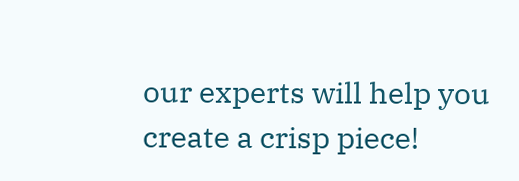our experts will help you create a crisp piece!